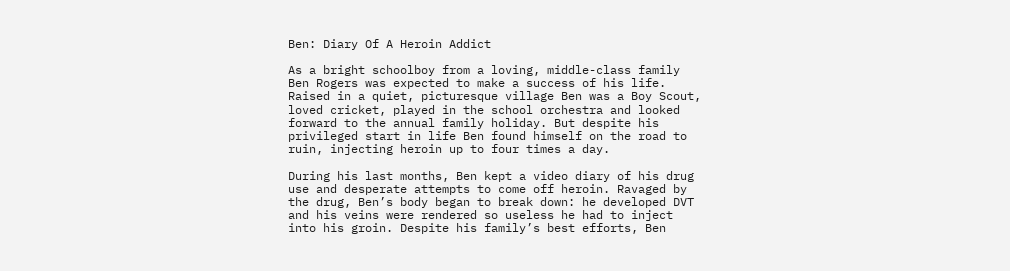Ben: Diary Of A Heroin Addict

As a bright schoolboy from a loving, middle-class family Ben Rogers was expected to make a success of his life. Raised in a quiet, picturesque village Ben was a Boy Scout, loved cricket, played in the school orchestra and looked forward to the annual family holiday. But despite his privileged start in life Ben found himself on the road to ruin, injecting heroin up to four times a day.

During his last months, Ben kept a video diary of his drug use and desperate attempts to come off heroin. Ravaged by the drug, Ben’s body began to break down: he developed DVT and his veins were rendered so useless he had to inject into his groin. Despite his family’s best efforts, Ben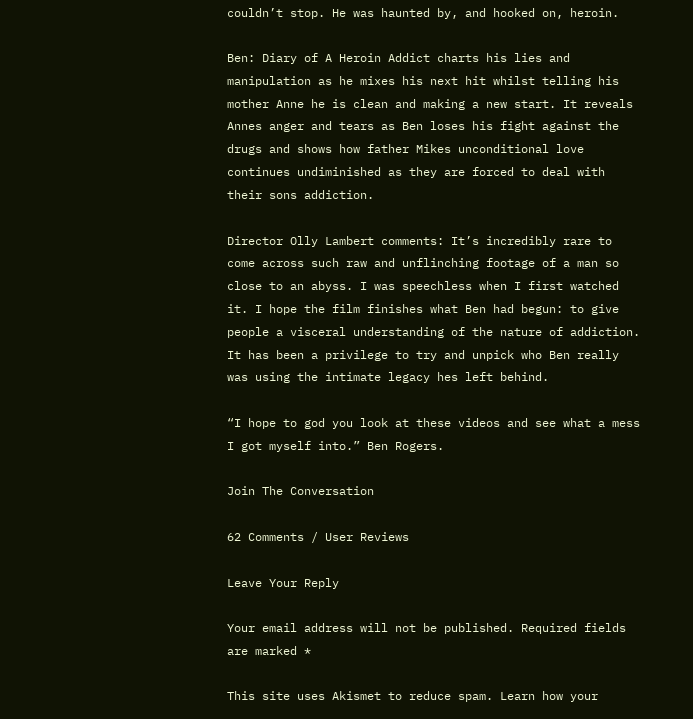couldn’t stop. He was haunted by, and hooked on, heroin.

Ben: Diary of A Heroin Addict charts his lies and manipulation as he mixes his next hit whilst telling his mother Anne he is clean and making a new start. It reveals Annes anger and tears as Ben loses his fight against the drugs and shows how father Mikes unconditional love continues undiminished as they are forced to deal with their sons addiction.

Director Olly Lambert comments: It’s incredibly rare to come across such raw and unflinching footage of a man so close to an abyss. I was speechless when I first watched it. I hope the film finishes what Ben had begun: to give people a visceral understanding of the nature of addiction. It has been a privilege to try and unpick who Ben really was using the intimate legacy hes left behind.

“I hope to god you look at these videos and see what a mess I got myself into.” Ben Rogers.

Join The Conversation

62 Comments / User Reviews

Leave Your Reply

Your email address will not be published. Required fields are marked *

This site uses Akismet to reduce spam. Learn how your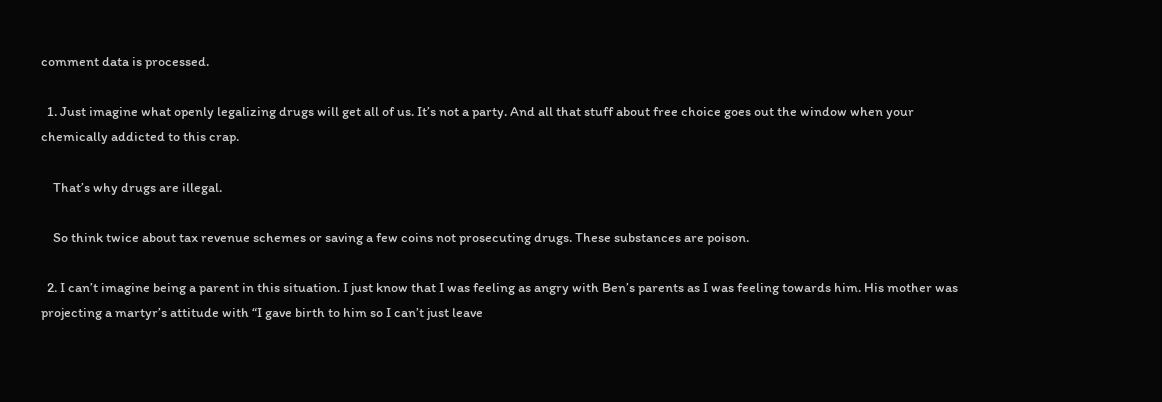comment data is processed.

  1. Just imagine what openly legalizing drugs will get all of us. It’s not a party. And all that stuff about free choice goes out the window when your chemically addicted to this crap.

    That’s why drugs are illegal.

    So think twice about tax revenue schemes or saving a few coins not prosecuting drugs. These substances are poison.

  2. I can’t imagine being a parent in this situation. I just know that I was feeling as angry with Ben’s parents as I was feeling towards him. His mother was projecting a martyr’s attitude with “I gave birth to him so I can’t just leave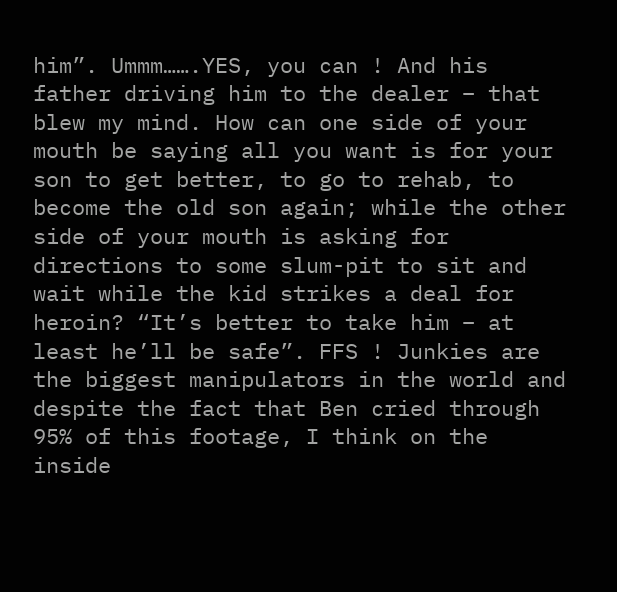him”. Ummm…….YES, you can ! And his father driving him to the dealer – that blew my mind. How can one side of your mouth be saying all you want is for your son to get better, to go to rehab, to become the old son again; while the other side of your mouth is asking for directions to some slum-pit to sit and wait while the kid strikes a deal for heroin? “It’s better to take him – at least he’ll be safe”. FFS ! Junkies are the biggest manipulators in the world and despite the fact that Ben cried through 95% of this footage, I think on the inside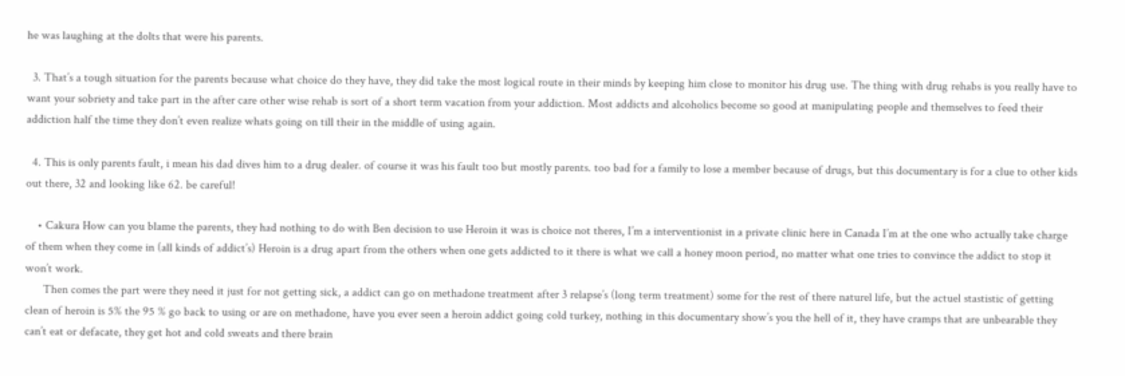he was laughing at the dolts that were his parents.

  3. That’s a tough situation for the parents because what choice do they have, they did take the most logical route in their minds by keeping him close to monitor his drug use. The thing with drug rehabs is you really have to want your sobriety and take part in the after care other wise rehab is sort of a short term vacation from your addiction. Most addicts and alcoholics become so good at manipulating people and themselves to feed their addiction half the time they don’t even realize whats going on till their in the middle of using again.

  4. This is only parents fault, i mean his dad dives him to a drug dealer. of course it was his fault too but mostly parents. too bad for a family to lose a member because of drugs, but this documentary is for a clue to other kids out there, 32 and looking like 62. be careful!

    • Cakura How can you blame the parents, they had nothing to do with Ben decision to use Heroin it was is choice not theres, I’m a interventionist in a private clinic here in Canada I’m at the one who actually take charge of them when they come in (all kinds of addict’s) Heroin is a drug apart from the others when one gets addicted to it there is what we call a honey moon period, no matter what one tries to convince the addict to stop it won’t work.
      Then comes the part were they need it just for not getting sick, a addict can go on methadone treatment after 3 relapse’s (long term treatment) some for the rest of there naturel life, but the actuel stastistic of getting clean of heroin is 5% the 95 % go back to using or are on methadone, have you ever seen a heroin addict going cold turkey, nothing in this documentary show’s you the hell of it, they have cramps that are unbearable they can’t eat or defacate, they get hot and cold sweats and there brain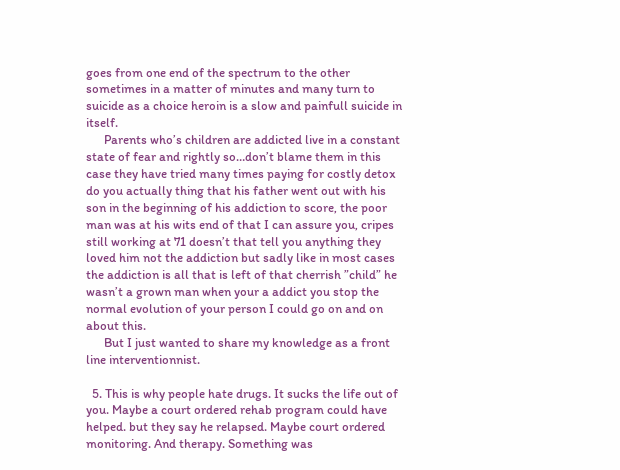goes from one end of the spectrum to the other sometimes in a matter of minutes and many turn to suicide as a choice heroin is a slow and painfull suicide in itself.
      Parents who’s children are addicted live in a constant state of fear and rightly so…don’t blame them in this case they have tried many times paying for costly detox do you actually thing that his father went out with his son in the beginning of his addiction to score, the poor man was at his wits end of that I can assure you, cripes still working at 71 doesn’t that tell you anything they loved him not the addiction but sadly like in most cases the addiction is all that is left of that cherrish ”child” he wasn’t a grown man when your a addict you stop the normal evolution of your person I could go on and on about this.
      But I just wanted to share my knowledge as a front line interventionnist.

  5. This is why people hate drugs. It sucks the life out of you. Maybe a court ordered rehab program could have helped. but they say he relapsed. Maybe court ordered monitoring. And therapy. Something was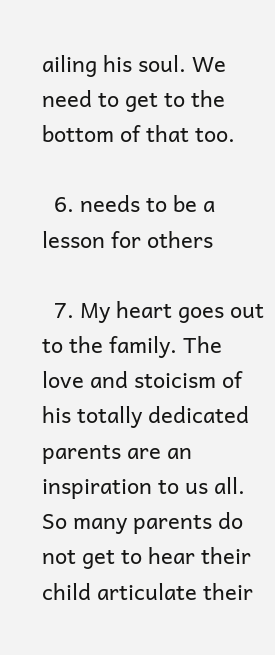ailing his soul. We need to get to the bottom of that too.

  6. needs to be a lesson for others

  7. My heart goes out to the family. The love and stoicism of his totally dedicated parents are an inspiration to us all. So many parents do not get to hear their child articulate their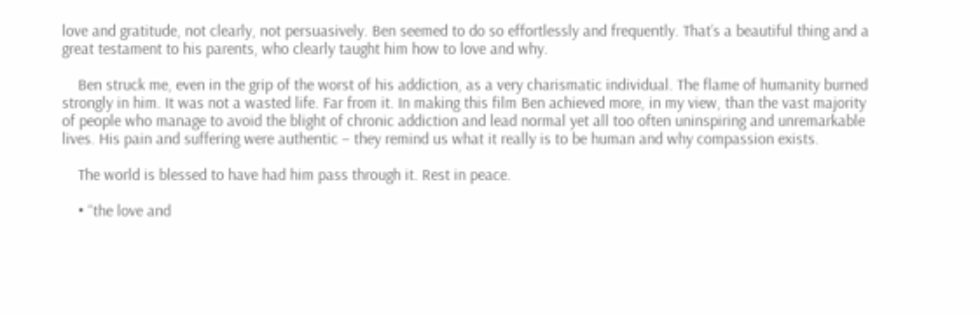love and gratitude, not clearly, not persuasively. Ben seemed to do so effortlessly and frequently. That’s a beautiful thing and a great testament to his parents, who clearly taught him how to love and why.

    Ben struck me, even in the grip of the worst of his addiction, as a very charismatic individual. The flame of humanity burned strongly in him. It was not a wasted life. Far from it. In making this film Ben achieved more, in my view, than the vast majority of people who manage to avoid the blight of chronic addiction and lead normal yet all too often uninspiring and unremarkable lives. His pain and suffering were authentic – they remind us what it really is to be human and why compassion exists.

    The world is blessed to have had him pass through it. Rest in peace.

    • “the love and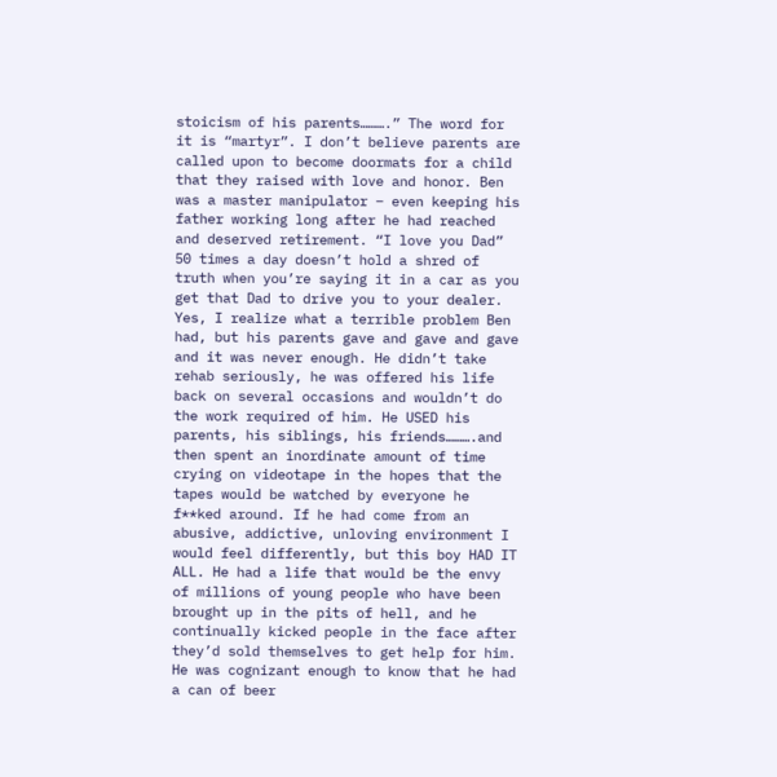stoicism of his parents……….” The word for it is “martyr”. I don’t believe parents are called upon to become doormats for a child that they raised with love and honor. Ben was a master manipulator – even keeping his father working long after he had reached and deserved retirement. “I love you Dad” 50 times a day doesn’t hold a shred of truth when you’re saying it in a car as you get that Dad to drive you to your dealer. Yes, I realize what a terrible problem Ben had, but his parents gave and gave and gave and it was never enough. He didn’t take rehab seriously, he was offered his life back on several occasions and wouldn’t do the work required of him. He USED his parents, his siblings, his friends……….and then spent an inordinate amount of time crying on videotape in the hopes that the tapes would be watched by everyone he f**ked around. If he had come from an abusive, addictive, unloving environment I would feel differently, but this boy HAD IT ALL. He had a life that would be the envy of millions of young people who have been brought up in the pits of hell, and he continually kicked people in the face after they’d sold themselves to get help for him. He was cognizant enough to know that he had a can of beer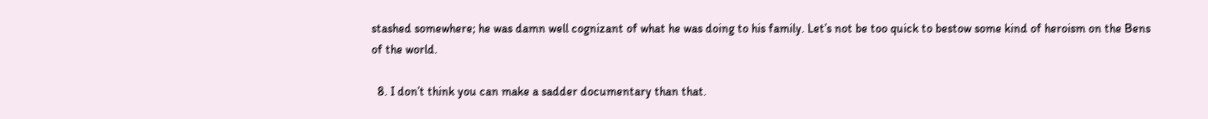stashed somewhere; he was damn well cognizant of what he was doing to his family. Let’s not be too quick to bestow some kind of heroism on the Bens of the world.

  8. I don’t think you can make a sadder documentary than that.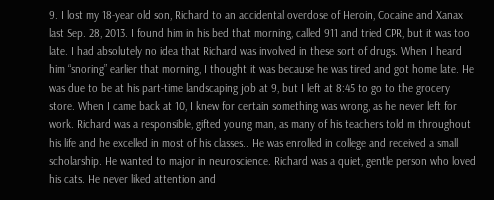9. I lost my 18-year old son, Richard to an accidental overdose of Heroin, Cocaine and Xanax last Sep. 28, 2013. I found him in his bed that morning, called 911 and tried CPR, but it was too late. I had absolutely no idea that Richard was involved in these sort of drugs. When I heard him “snoring” earlier that morning, I thought it was because he was tired and got home late. He was due to be at his part-time landscaping job at 9, but I left at 8:45 to go to the grocery store. When I came back at 10, I knew for certain something was wrong, as he never left for work. Richard was a responsible, gifted young man, as many of his teachers told m throughout his life and he excelled in most of his classes.. He was enrolled in college and received a small scholarship. He wanted to major in neuroscience. Richard was a quiet, gentle person who loved his cats. He never liked attention and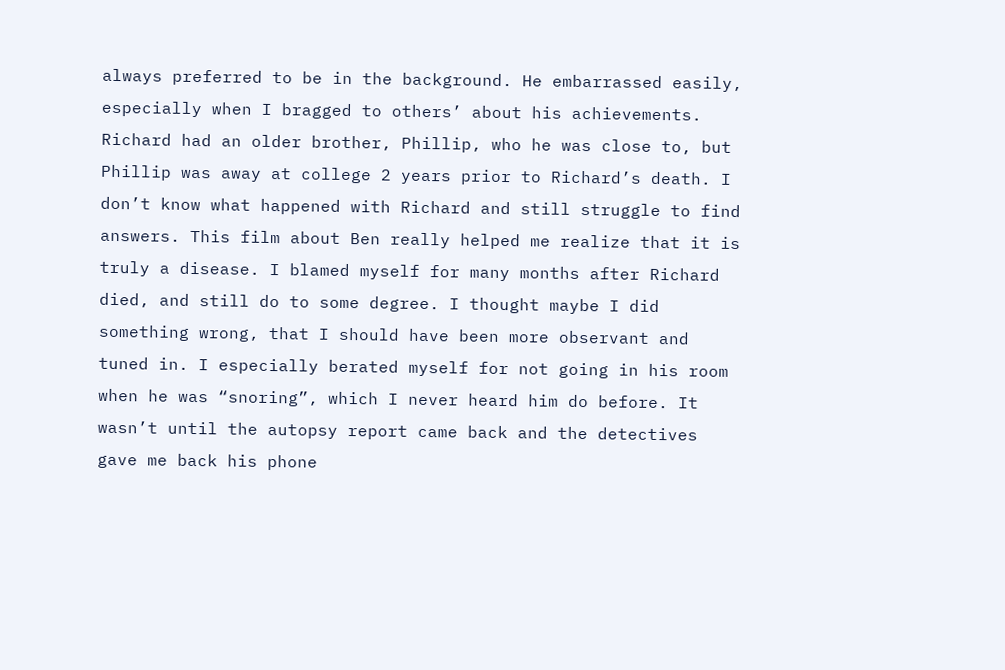always preferred to be in the background. He embarrassed easily, especially when I bragged to others’ about his achievements. Richard had an older brother, Phillip, who he was close to, but Phillip was away at college 2 years prior to Richard’s death. I don’t know what happened with Richard and still struggle to find answers. This film about Ben really helped me realize that it is truly a disease. I blamed myself for many months after Richard died, and still do to some degree. I thought maybe I did something wrong, that I should have been more observant and tuned in. I especially berated myself for not going in his room when he was “snoring”, which I never heard him do before. It wasn’t until the autopsy report came back and the detectives gave me back his phone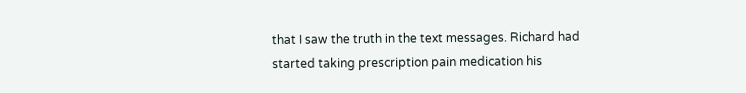that I saw the truth in the text messages. Richard had started taking prescription pain medication his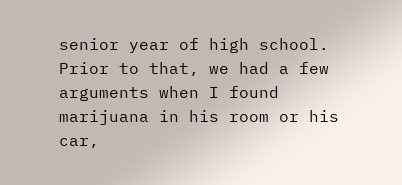senior year of high school. Prior to that, we had a few arguments when I found marijuana in his room or his car,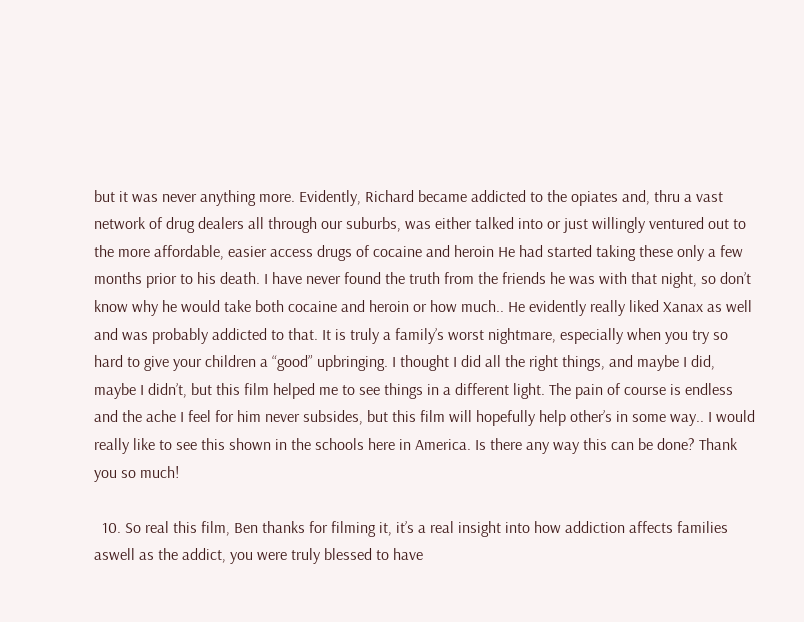but it was never anything more. Evidently, Richard became addicted to the opiates and, thru a vast network of drug dealers all through our suburbs, was either talked into or just willingly ventured out to the more affordable, easier access drugs of cocaine and heroin He had started taking these only a few months prior to his death. I have never found the truth from the friends he was with that night, so don’t know why he would take both cocaine and heroin or how much.. He evidently really liked Xanax as well and was probably addicted to that. It is truly a family’s worst nightmare, especially when you try so hard to give your children a “good” upbringing. I thought I did all the right things, and maybe I did, maybe I didn’t, but this film helped me to see things in a different light. The pain of course is endless and the ache I feel for him never subsides, but this film will hopefully help other’s in some way.. I would really like to see this shown in the schools here in America. Is there any way this can be done? Thank you so much!

  10. So real this film, Ben thanks for filming it, it’s a real insight into how addiction affects families aswell as the addict, you were truly blessed to have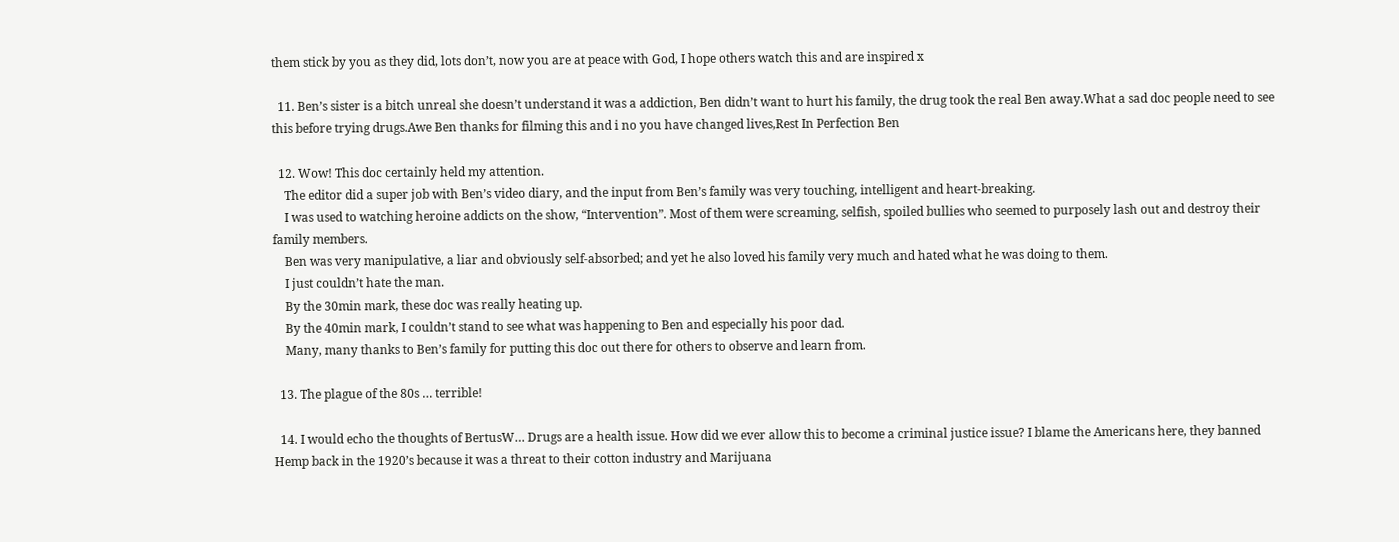them stick by you as they did, lots don’t, now you are at peace with God, I hope others watch this and are inspired x

  11. Ben’s sister is a bitch unreal she doesn’t understand it was a addiction, Ben didn’t want to hurt his family, the drug took the real Ben away.What a sad doc people need to see this before trying drugs.Awe Ben thanks for filming this and i no you have changed lives,Rest In Perfection Ben

  12. Wow! This doc certainly held my attention.
    The editor did a super job with Ben’s video diary, and the input from Ben’s family was very touching, intelligent and heart-breaking.
    I was used to watching heroine addicts on the show, “Intervention”. Most of them were screaming, selfish, spoiled bullies who seemed to purposely lash out and destroy their family members.
    Ben was very manipulative, a liar and obviously self-absorbed; and yet he also loved his family very much and hated what he was doing to them.
    I just couldn’t hate the man.
    By the 30min mark, these doc was really heating up.
    By the 40min mark, I couldn’t stand to see what was happening to Ben and especially his poor dad.
    Many, many thanks to Ben’s family for putting this doc out there for others to observe and learn from.

  13. The plague of the 80s … terrible!

  14. I would echo the thoughts of BertusW… Drugs are a health issue. How did we ever allow this to become a criminal justice issue? I blame the Americans here, they banned Hemp back in the 1920’s because it was a threat to their cotton industry and Marijuana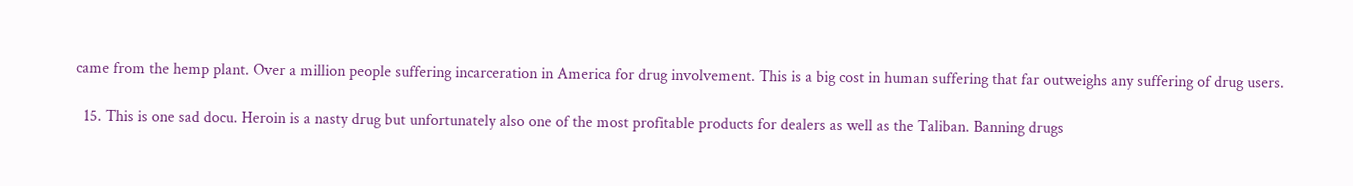came from the hemp plant. Over a million people suffering incarceration in America for drug involvement. This is a big cost in human suffering that far outweighs any suffering of drug users.

  15. This is one sad docu. Heroin is a nasty drug but unfortunately also one of the most profitable products for dealers as well as the Taliban. Banning drugs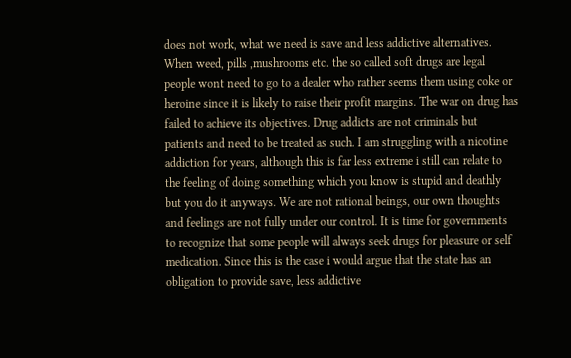does not work, what we need is save and less addictive alternatives. When weed, pills ,mushrooms etc. the so called soft drugs are legal people wont need to go to a dealer who rather seems them using coke or heroine since it is likely to raise their profit margins. The war on drug has failed to achieve its objectives. Drug addicts are not criminals but patients and need to be treated as such. I am struggling with a nicotine addiction for years, although this is far less extreme i still can relate to the feeling of doing something which you know is stupid and deathly but you do it anyways. We are not rational beings, our own thoughts and feelings are not fully under our control. It is time for governments to recognize that some people will always seek drugs for pleasure or self medication. Since this is the case i would argue that the state has an obligation to provide save, less addictive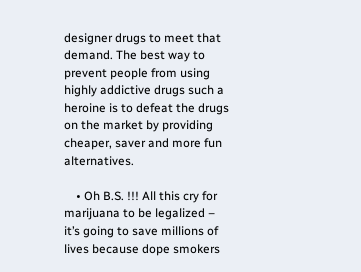designer drugs to meet that demand. The best way to prevent people from using highly addictive drugs such a heroine is to defeat the drugs on the market by providing cheaper, saver and more fun alternatives.

    • Oh B.S. !!! All this cry for marijuana to be legalized – it’s going to save millions of lives because dope smokers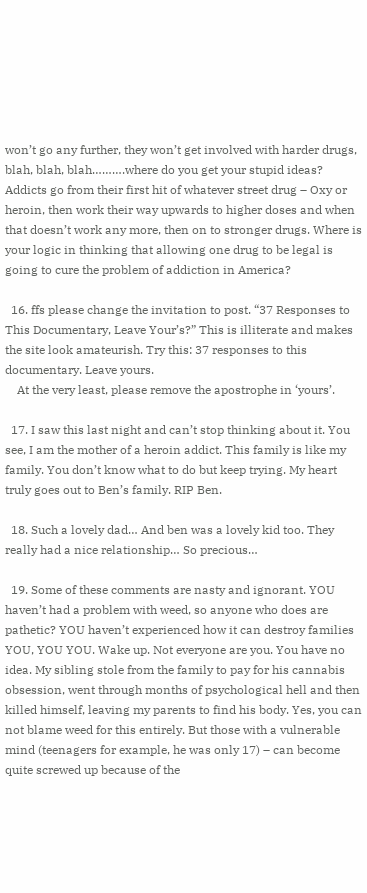won’t go any further, they won’t get involved with harder drugs, blah, blah, blah……….where do you get your stupid ideas? Addicts go from their first hit of whatever street drug – Oxy or heroin, then work their way upwards to higher doses and when that doesn’t work any more, then on to stronger drugs. Where is your logic in thinking that allowing one drug to be legal is going to cure the problem of addiction in America?

  16. ffs please change the invitation to post. “37 Responses to This Documentary, Leave Your’s?” This is illiterate and makes the site look amateurish. Try this: 37 responses to this documentary. Leave yours.
    At the very least, please remove the apostrophe in ‘yours’.

  17. I saw this last night and can’t stop thinking about it. You see, I am the mother of a heroin addict. This family is like my family. You don’t know what to do but keep trying. My heart truly goes out to Ben’s family. RIP Ben.

  18. Such a lovely dad… And ben was a lovely kid too. They really had a nice relationship… So precious…

  19. Some of these comments are nasty and ignorant. YOU haven’t had a problem with weed, so anyone who does are pathetic? YOU haven’t experienced how it can destroy families YOU, YOU YOU. Wake up. Not everyone are you. You have no idea. My sibling stole from the family to pay for his cannabis obsession, went through months of psychological hell and then killed himself, leaving my parents to find his body. Yes, you can not blame weed for this entirely. But those with a vulnerable mind (teenagers for example, he was only 17) – can become quite screwed up because of the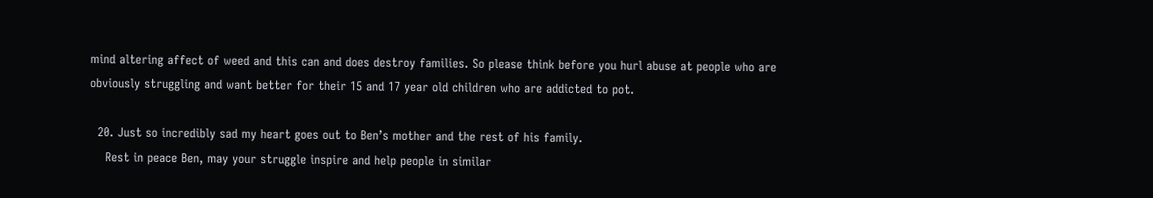mind altering affect of weed and this can and does destroy families. So please think before you hurl abuse at people who are obviously struggling and want better for their 15 and 17 year old children who are addicted to pot.

  20. Just so incredibly sad my heart goes out to Ben’s mother and the rest of his family.
    Rest in peace Ben, may your struggle inspire and help people in similar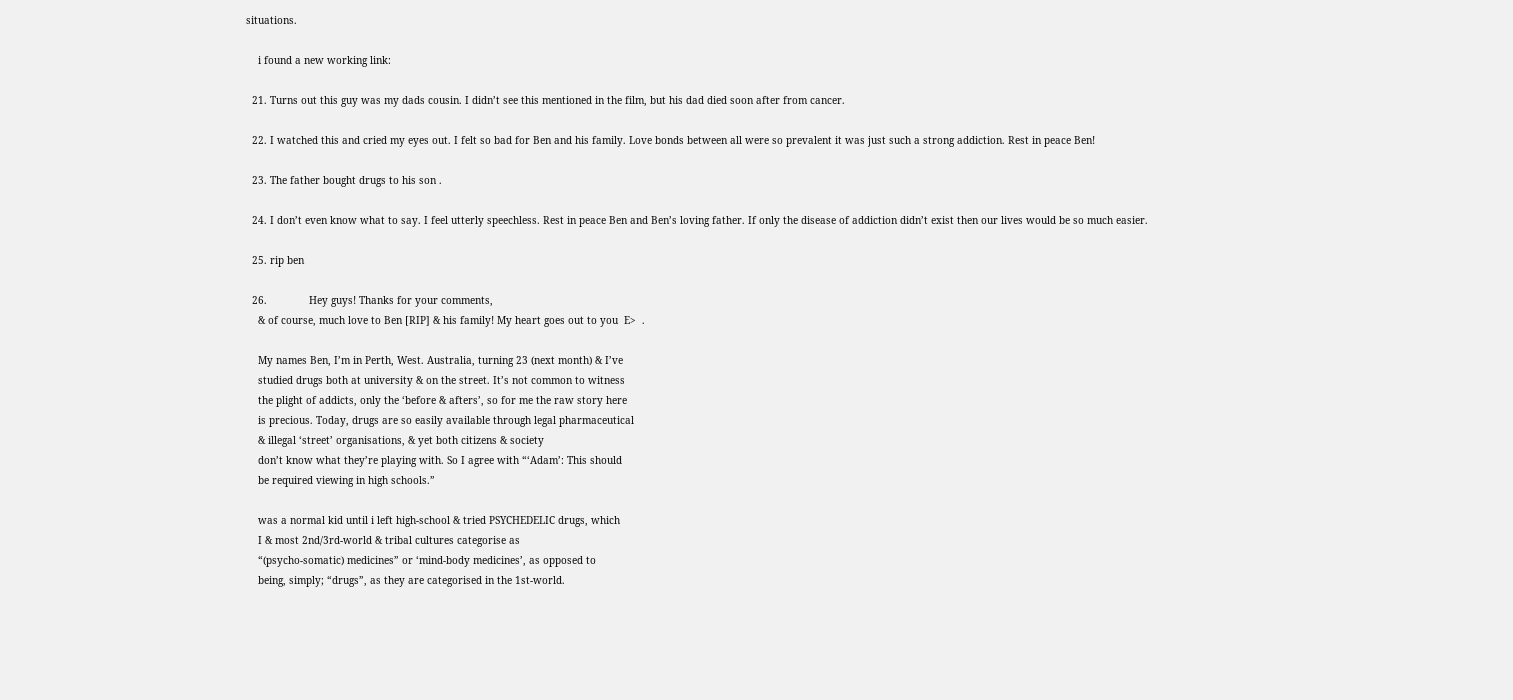situations.

    i found a new working link:

  21. Turns out this guy was my dads cousin. I didn’t see this mentioned in the film, but his dad died soon after from cancer.

  22. I watched this and cried my eyes out. I felt so bad for Ben and his family. Love bonds between all were so prevalent it was just such a strong addiction. Rest in peace Ben!

  23. The father bought drugs to his son .

  24. I don’t even know what to say. I feel utterly speechless. Rest in peace Ben and Ben’s loving father. If only the disease of addiction didn’t exist then our lives would be so much easier.

  25. rip ben

  26.              Hey guys! Thanks for your comments,
    & of course, much love to Ben [RIP] & his family! My heart goes out to you  E>  .

    My names Ben, I’m in Perth, West. Australia, turning 23 (next month) & I’ve
    studied drugs both at university & on the street. It’s not common to witness
    the plight of addicts, only the ‘before & afters’, so for me the raw story here
    is precious. Today, drugs are so easily available through legal pharmaceutical
    & illegal ‘street’ organisations, & yet both citizens & society
    don’t know what they’re playing with. So I agree with “‘Adam’: This should
    be required viewing in high schools.”

    was a normal kid until i left high-school & tried PSYCHEDELIC drugs, which
    I & most 2nd/3rd-world & tribal cultures categorise as
    “(psycho-somatic) medicines” or ‘mind-body medicines’, as opposed to
    being, simply; “drugs”, as they are categorised in the 1st-world.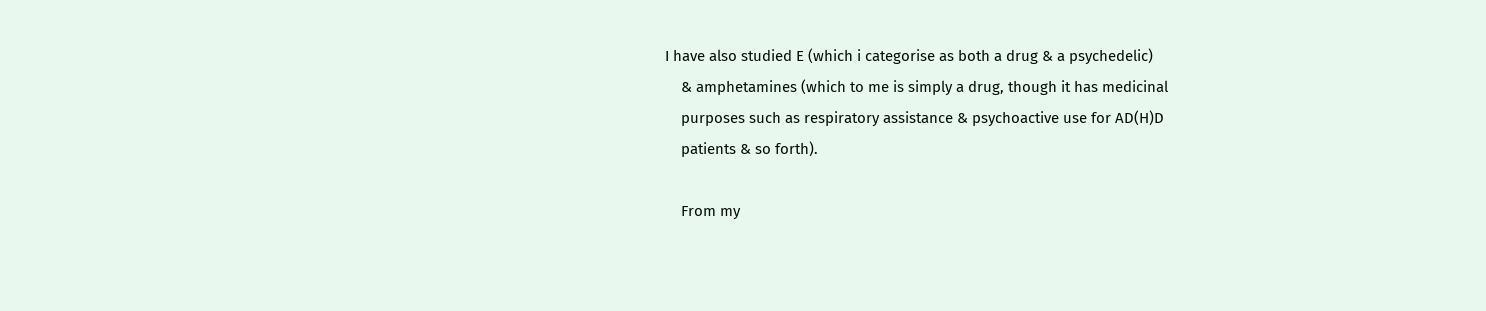I have also studied E (which i categorise as both a drug & a psychedelic)
    & amphetamines (which to me is simply a drug, though it has medicinal
    purposes such as respiratory assistance & psychoactive use for AD(H)D
    patients & so forth).

    From my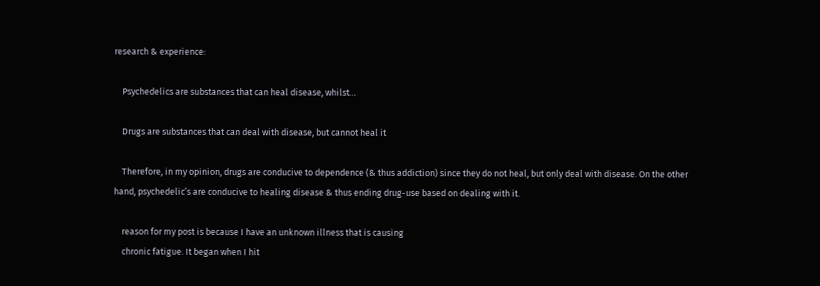research & experience:

    Psychedelics are substances that can heal disease, whilst…

    Drugs are substances that can deal with disease, but cannot heal it

    Therefore, in my opinion, drugs are conducive to dependence (& thus addiction) since they do not heal, but only deal with disease. On the other hand, psychedelic’s are conducive to healing disease & thus ending drug-use based on dealing with it.

    reason for my post is because I have an unknown illness that is causing
    chronic fatigue. It began when I hit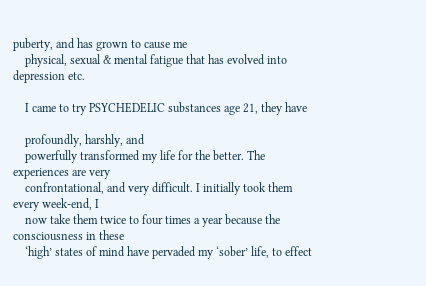puberty, and has grown to cause me
    physical, sexual & mental fatigue that has evolved into depression etc.

    I came to try PSYCHEDELIC substances age 21, they have

    profoundly, harshly, and
    powerfully transformed my life for the better. The experiences are very
    confrontational, and very difficult. I initially took them every week-end, I
    now take them twice to four times a year because the consciousness in these
    ‘high’ states of mind have pervaded my ‘sober’ life, to effect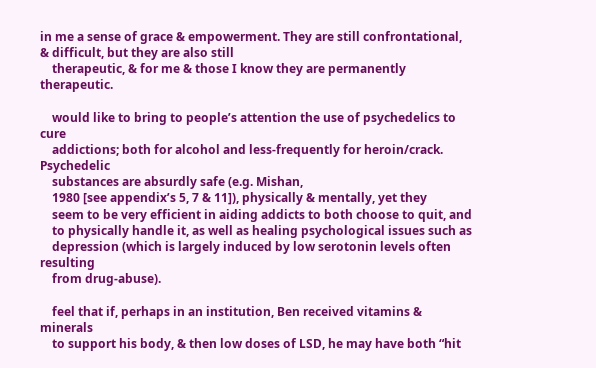in me a sense of grace & empowerment. They are still confrontational, & difficult, but they are also still
    therapeutic, & for me & those I know they are permanently therapeutic.

    would like to bring to people’s attention the use of psychedelics to cure
    addictions; both for alcohol and less-frequently for heroin/crack. Psychedelic
    substances are absurdly safe (e.g. Mishan,
    1980 [see appendix’s 5, 7 & 11]), physically & mentally, yet they
    seem to be very efficient in aiding addicts to both choose to quit, and
    to physically handle it, as well as healing psychological issues such as
    depression (which is largely induced by low serotonin levels often resulting
    from drug-abuse).

    feel that if, perhaps in an institution, Ben received vitamins & minerals
    to support his body, & then low doses of LSD, he may have both “hit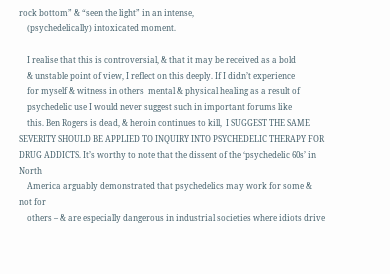rock bottom” & “seen the light” in an intense,
    (psychedelically) intoxicated moment.

    I realise that this is controversial, & that it may be received as a bold
    & unstable point of view, I reflect on this deeply. If I didn’t experience
    for myself & witness in others  mental & physical healing as a result of
    psychedelic use I would never suggest such in important forums like
    this. Ben Rogers is dead, & heroin continues to kill,  I SUGGEST THE SAME SEVERITY SHOULD BE APPLIED TO INQUIRY INTO PSYCHEDELIC THERAPY FOR DRUG ADDICTS. It’s worthy to note that the dissent of the ‘psychedelic 60s’ in North
    America arguably demonstrated that psychedelics may work for some & not for
    others – & are especially dangerous in industrial societies where idiots drive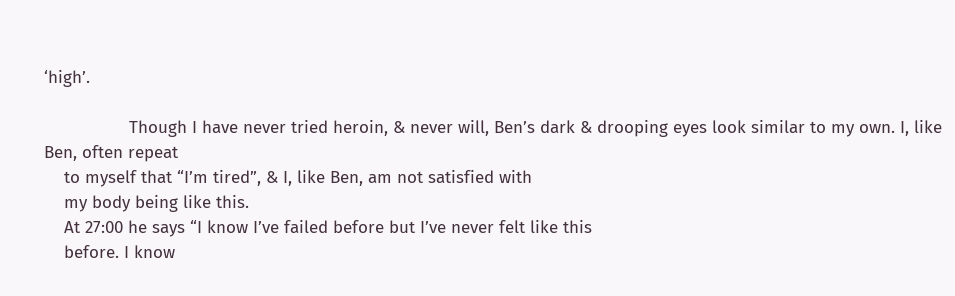‘high’.

                 Though I have never tried heroin, & never will, Ben’s dark & drooping eyes look similar to my own. I, like Ben, often repeat
    to myself that “I’m tired”, & I, like Ben, am not satisfied with
    my body being like this.
    At 27:00 he says “I know I’ve failed before but I’ve never felt like this
    before. I know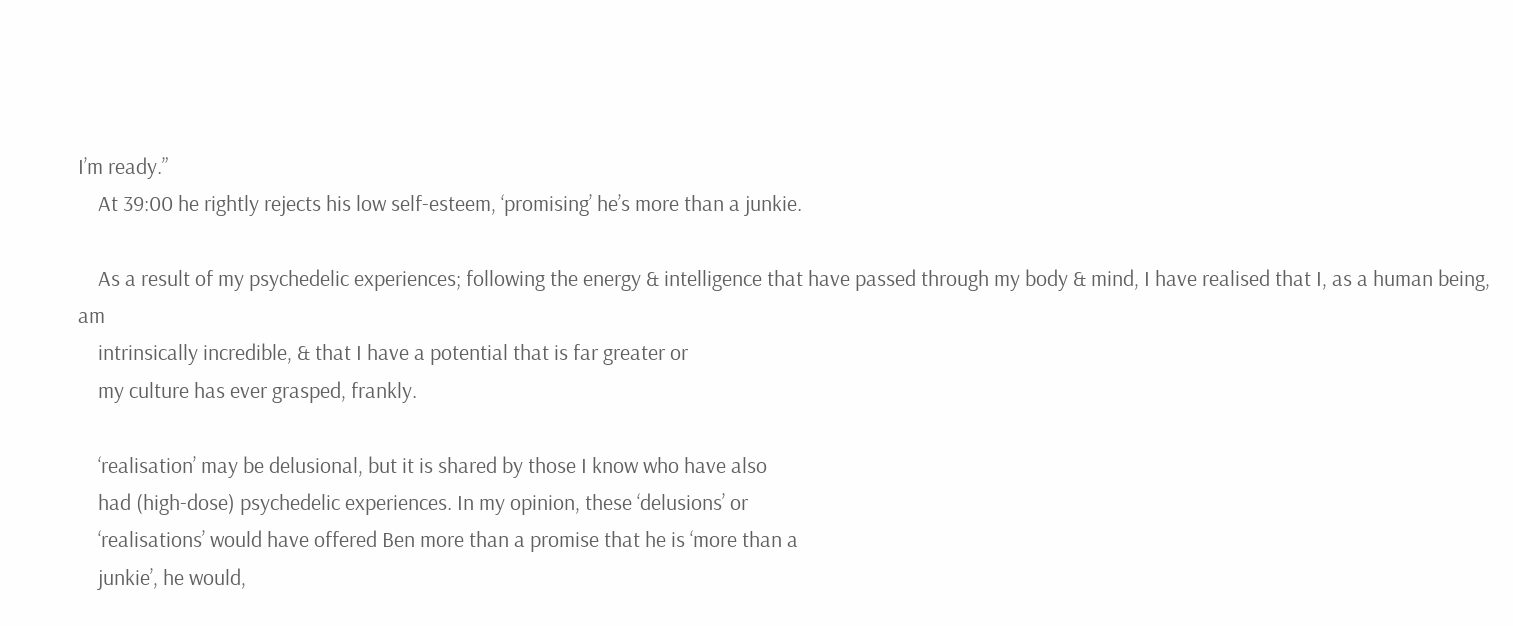I’m ready.”
    At 39:00 he rightly rejects his low self-esteem, ‘promising’ he’s more than a junkie.

    As a result of my psychedelic experiences; following the energy & intelligence that have passed through my body & mind, I have realised that I, as a human being, am
    intrinsically incredible, & that I have a potential that is far greater or
    my culture has ever grasped, frankly.

    ‘realisation’ may be delusional, but it is shared by those I know who have also
    had (high-dose) psychedelic experiences. In my opinion, these ‘delusions’ or
    ‘realisations’ would have offered Ben more than a promise that he is ‘more than a
    junkie’, he would,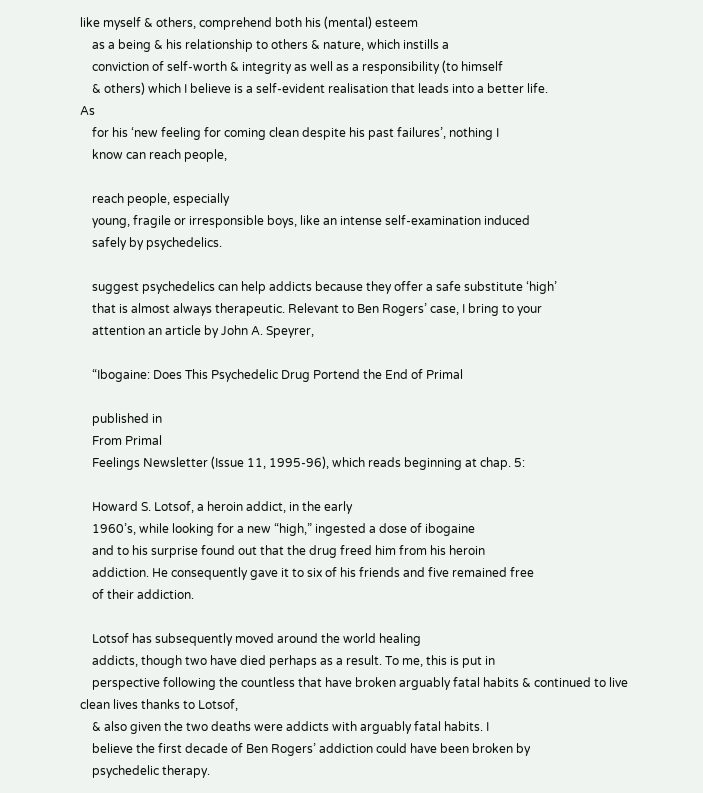like myself & others, comprehend both his (mental) esteem
    as a being & his relationship to others & nature, which instills a
    conviction of self-worth & integrity as well as a responsibility (to himself
    & others) which I believe is a self-evident realisation that leads into a better life.                                                               As
    for his ‘new feeling for coming clean despite his past failures’, nothing I
    know can reach people,

    reach people, especially
    young, fragile or irresponsible boys, like an intense self-examination induced
    safely by psychedelics.

    suggest psychedelics can help addicts because they offer a safe substitute ‘high’
    that is almost always therapeutic. Relevant to Ben Rogers’ case, I bring to your
    attention an article by John A. Speyrer,

    “Ibogaine: Does This Psychedelic Drug Portend the End of Primal

    published in
    From Primal
    Feelings Newsletter (Issue 11, 1995-96), which reads beginning at chap. 5:

    Howard S. Lotsof, a heroin addict, in the early
    1960’s, while looking for a new “high,” ingested a dose of ibogaine
    and to his surprise found out that the drug freed him from his heroin
    addiction. He consequently gave it to six of his friends and five remained free
    of their addiction.

    Lotsof has subsequently moved around the world healing
    addicts, though two have died perhaps as a result. To me, this is put in
    perspective following the countless that have broken arguably fatal habits & continued to live clean lives thanks to Lotsof,
    & also given the two deaths were addicts with arguably fatal habits. I
    believe the first decade of Ben Rogers’ addiction could have been broken by
    psychedelic therapy.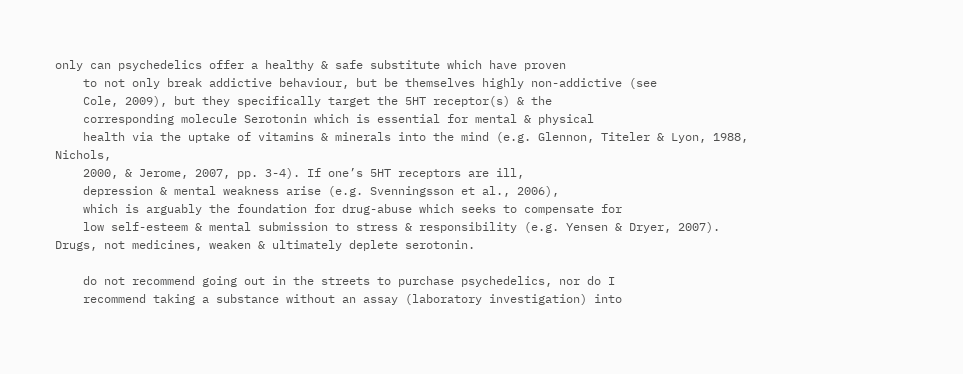only can psychedelics offer a healthy & safe substitute which have proven
    to not only break addictive behaviour, but be themselves highly non-addictive (see
    Cole, 2009), but they specifically target the 5HT receptor(s) & the
    corresponding molecule Serotonin which is essential for mental & physical
    health via the uptake of vitamins & minerals into the mind (e.g. Glennon, Titeler & Lyon, 1988, Nichols,
    2000, & Jerome, 2007, pp. 3-4). If one’s 5HT receptors are ill,
    depression & mental weakness arise (e.g. Svenningsson et al., 2006),
    which is arguably the foundation for drug-abuse which seeks to compensate for
    low self-esteem & mental submission to stress & responsibility (e.g. Yensen & Dryer, 2007). Drugs, not medicines, weaken & ultimately deplete serotonin.

    do not recommend going out in the streets to purchase psychedelics, nor do I
    recommend taking a substance without an assay (laboratory investigation) into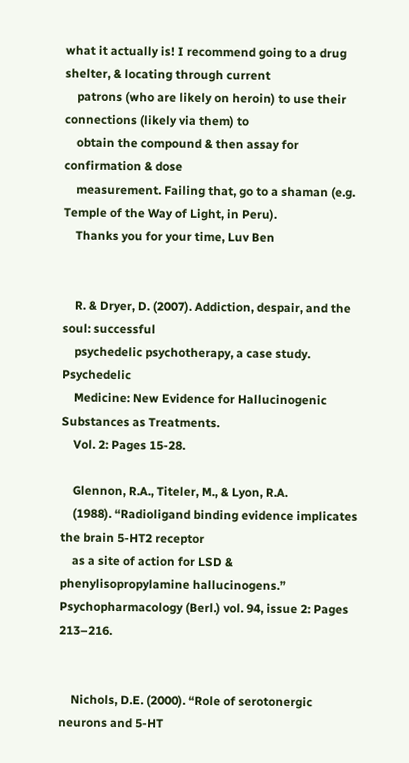what it actually is! I recommend going to a drug shelter, & locating through current
    patrons (who are likely on heroin) to use their connections (likely via them) to
    obtain the compound & then assay for confirmation & dose
    measurement. Failing that, go to a shaman (e.g. Temple of the Way of Light, in Peru).
    Thanks you for your time, Luv Ben


    R. & Dryer, D. (2007). Addiction, despair, and the soul: successful
    psychedelic psychotherapy, a case study. Psychedelic
    Medicine: New Evidence for Hallucinogenic Substances as Treatments.
    Vol. 2: Pages 15-28.

    Glennon, R.A., Titeler, M., & Lyon, R.A.
    (1988). “Radioligand binding evidence implicates the brain 5-HT2 receptor
    as a site of action for LSD & phenylisopropylamine hallucinogens.” Psychopharmacology (Berl.) vol. 94, issue 2: Pages 213–216.


    Nichols, D.E. (2000). “Role of serotonergic neurons and 5-HT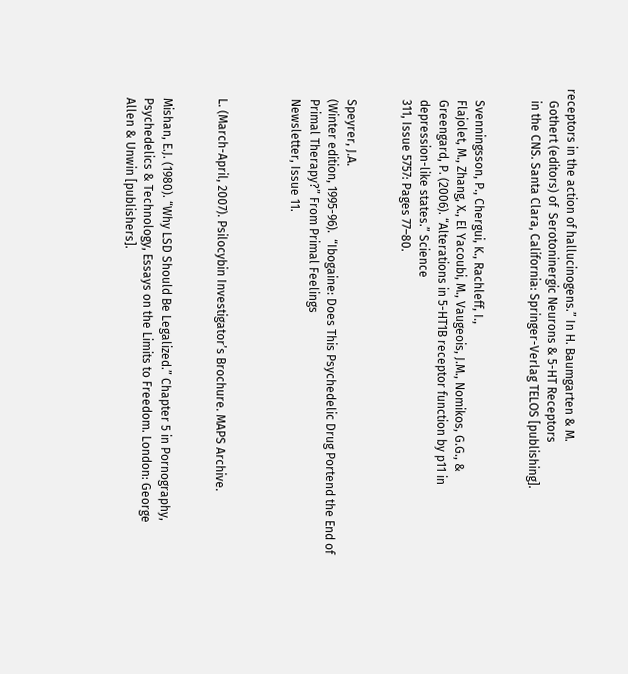receptors in the action of hallucinogens.” In H. Baumgarten & M.
    Gothert (editors) of  Serotoninergic Neurons & 5-HT Receptors
    in the CNS. Santa Clara, California: Springer-Verlag TELOS [publishing].


    Svenningsson, P., Chergui, K., Rachleff, I.,
    Flajolet, M., Zhang, X., El Yacoubi, M., Vaugeois, J.M., Nomikos, G.G., &
    Greengard, P. (2006). “Alterations in 5-HT1B receptor function by p11 in
    depression-like states.” Science
    311, Issue 5757: Pages 77–80.


    Speyrer, J.A.
    (Winter edition, 1995-96).  “Ibogaine: Does This Psychedelic Drug Portend the End of
    Primal Therapy?” From Primal Feelings
    Newsletter, Issue 11.



    L. (March-April, 2007). Psilocybin Investigator’s Brochure. MAPS Archive.


    Mishan, E.J. (1980). “Why LSD Should Be Legalized.” Chapter 5 in Pornography,
    Psychedelics & Technology, Essays on the Limits to Freedom. London: George
    Allen & Unwin [publishers].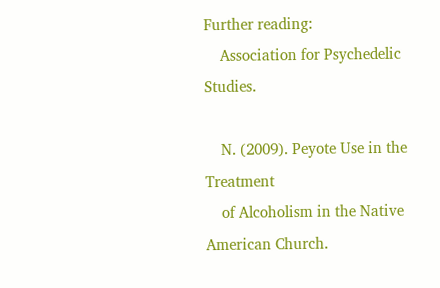Further reading:
    Association for Psychedelic Studies.

    N. (2009). Peyote Use in the Treatment
    of Alcoholism in the Native American Church.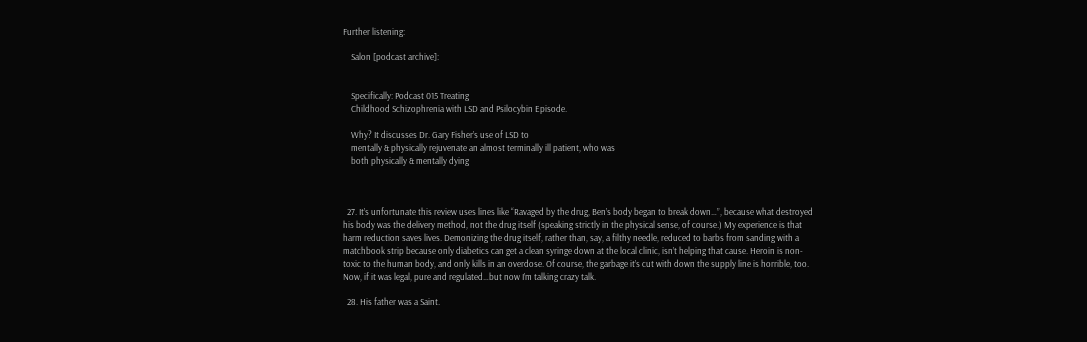Further listening:

    Salon [podcast archive]:


    Specifically: Podcast 015 Treating
    Childhood Schizophrenia with LSD and Psilocybin Episode.

    Why? It discusses Dr. Gary Fisher’s use of LSD to
    mentally & physically rejuvenate an almost terminally ill patient, who was
    both physically & mentally dying



  27. It’s unfortunate this review uses lines like “Ravaged by the drug, Ben’s body began to break down…”, because what destroyed his body was the delivery method, not the drug itself (speaking strictly in the physical sense, of course.) My experience is that harm reduction saves lives. Demonizing the drug itself, rather than, say, a filthy needle, reduced to barbs from sanding with a matchbook strip because only diabetics can get a clean syringe down at the local clinic, isn’t helping that cause. Heroin is non-toxic to the human body, and only kills in an overdose. Of course, the garbage it’s cut with down the supply line is horrible, too. Now, if it was legal, pure and regulated…but now I’m talking crazy talk.

  28. His father was a Saint.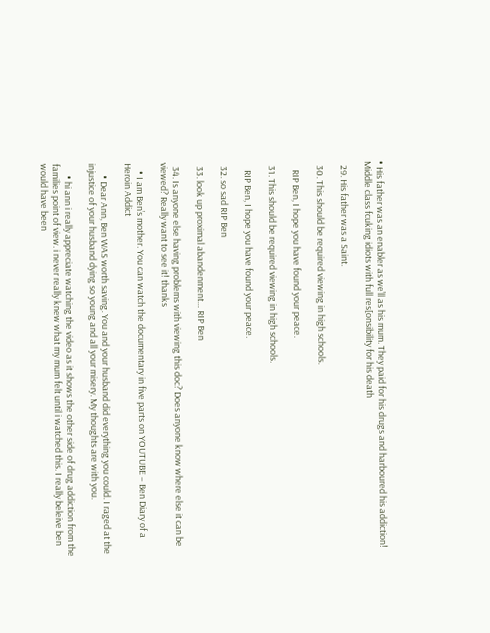• His father was an enabler as we’ll as his mum. They paid for his drugs and harboured his addiction! Middle class fcuking idiots with full res[onsibility for his death

  29. His father was a Saint.

  30. This should be required viewing in high schools.

    RIP Ben, I hope you have found your peace.

  31. This should be required viewing in high schools.

    RIP Ben, I hope you have found your peace.

  32. so sad RIP Ben

  33. look up proximal abandenment… RIP Ben

  34. Is anyone else having problems with viewing this doc? Does anyone know where else it can be viewed? Really want to see it! thanks

    • I am Ben’s mother. You can watch the documentary in five parts on YOUTUBE – Ben Diary of a Heroin Addict

      • Dear Ann, Ben WAS worth saving. You and your husband did everything you could. I raged at the injustice of your husband dying so young and all your misery. My thoughts are with you.

      • hi ann i really appreciate watching the video as it shows the other side of drug addiction from the families point of view. i never really knew what my mum felt until i watched this. I really beleive ben would have been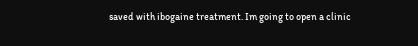saved with ibogaine treatment. Im going to open a clinic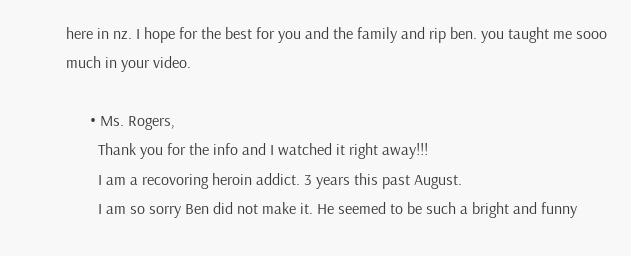here in nz. I hope for the best for you and the family and rip ben. you taught me sooo much in your video.

      • Ms. Rogers,
        Thank you for the info and I watched it right away!!!
        I am a recovoring heroin addict. 3 years this past August.
        I am so sorry Ben did not make it. He seemed to be such a bright and funny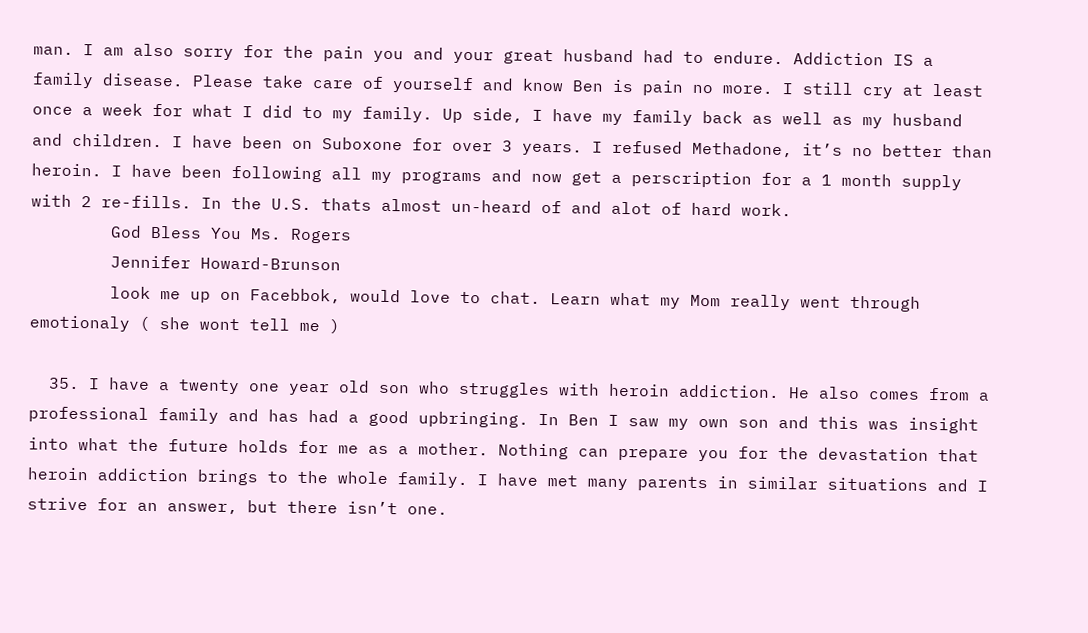man. I am also sorry for the pain you and your great husband had to endure. Addiction IS a family disease. Please take care of yourself and know Ben is pain no more. I still cry at least once a week for what I did to my family. Up side, I have my family back as well as my husband and children. I have been on Suboxone for over 3 years. I refused Methadone, it’s no better than heroin. I have been following all my programs and now get a perscription for a 1 month supply with 2 re-fills. In the U.S. thats almost un-heard of and alot of hard work.
        God Bless You Ms. Rogers
        Jennifer Howard-Brunson
        look me up on Facebbok, would love to chat. Learn what my Mom really went through emotionaly ( she wont tell me )

  35. I have a twenty one year old son who struggles with heroin addiction. He also comes from a professional family and has had a good upbringing. In Ben I saw my own son and this was insight into what the future holds for me as a mother. Nothing can prepare you for the devastation that heroin addiction brings to the whole family. I have met many parents in similar situations and I strive for an answer, but there isn’t one.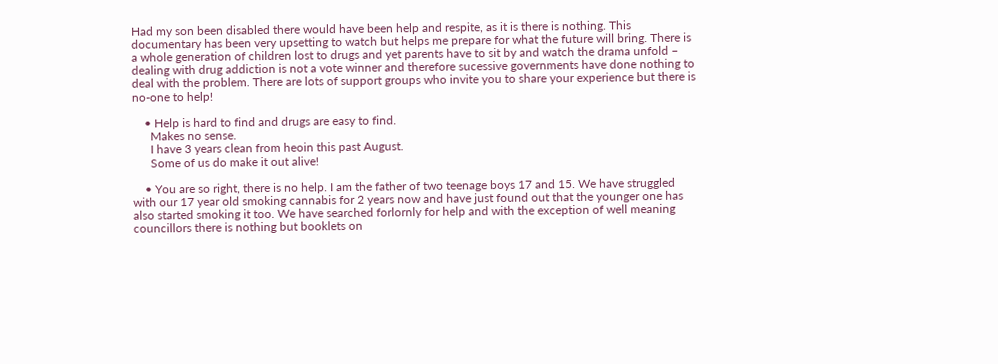Had my son been disabled there would have been help and respite, as it is there is nothing. This documentary has been very upsetting to watch but helps me prepare for what the future will bring. There is a whole generation of children lost to drugs and yet parents have to sit by and watch the drama unfold – dealing with drug addiction is not a vote winner and therefore sucessive governments have done nothing to deal with the problem. There are lots of support groups who invite you to share your experience but there is no-one to help!

    • Help is hard to find and drugs are easy to find.
      Makes no sense.
      I have 3 years clean from heoin this past August.
      Some of us do make it out alive!

    • You are so right, there is no help. I am the father of two teenage boys 17 and 15. We have struggled with our 17 year old smoking cannabis for 2 years now and have just found out that the younger one has also started smoking it too. We have searched forlornly for help and with the exception of well meaning councillors there is nothing but booklets on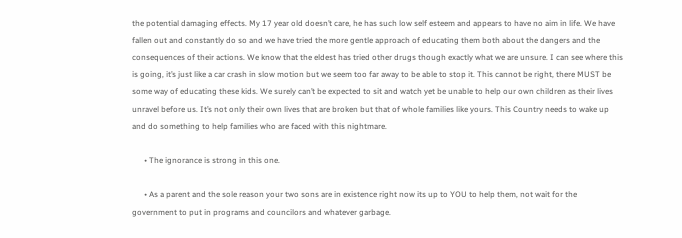the potential damaging effects. My 17 year old doesn’t care, he has such low self esteem and appears to have no aim in life. We have fallen out and constantly do so and we have tried the more gentle approach of educating them both about the dangers and the consequences of their actions. We know that the eldest has tried other drugs though exactly what we are unsure. I can see where this is going, it’s just like a car crash in slow motion but we seem too far away to be able to stop it. This cannot be right, there MUST be some way of educating these kids. We surely can’t be expected to sit and watch yet be unable to help our own children as their lives unravel before us. It’s not only their own lives that are broken but that of whole families like yours. This Country needs to wake up and do something to help families who are faced with this nightmare.

      • The ignorance is strong in this one.

      • As a parent and the sole reason your two sons are in existence right now its up to YOU to help them, not wait for the government to put in programs and councilors and whatever garbage.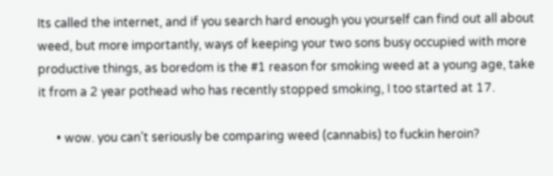Its called the internet, and if you search hard enough you yourself can find out all about weed, but more importantly, ways of keeping your two sons busy occupied with more productive things, as boredom is the #1 reason for smoking weed at a young age, take it from a 2 year pothead who has recently stopped smoking, I too started at 17.

      • wow. you can’t seriously be comparing weed (cannabis) to fuckin heroin?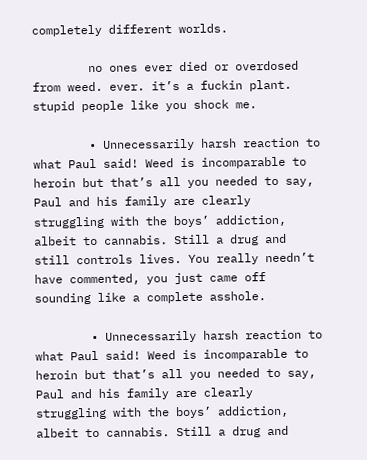completely different worlds.

        no ones ever died or overdosed from weed. ever. it’s a fuckin plant. stupid people like you shock me.

        • Unnecessarily harsh reaction to what Paul said! Weed is incomparable to heroin but that’s all you needed to say, Paul and his family are clearly struggling with the boys’ addiction, albeit to cannabis. Still a drug and still controls lives. You really needn’t have commented, you just came off sounding like a complete asshole.

        • Unnecessarily harsh reaction to what Paul said! Weed is incomparable to heroin but that’s all you needed to say, Paul and his family are clearly struggling with the boys’ addiction, albeit to cannabis. Still a drug and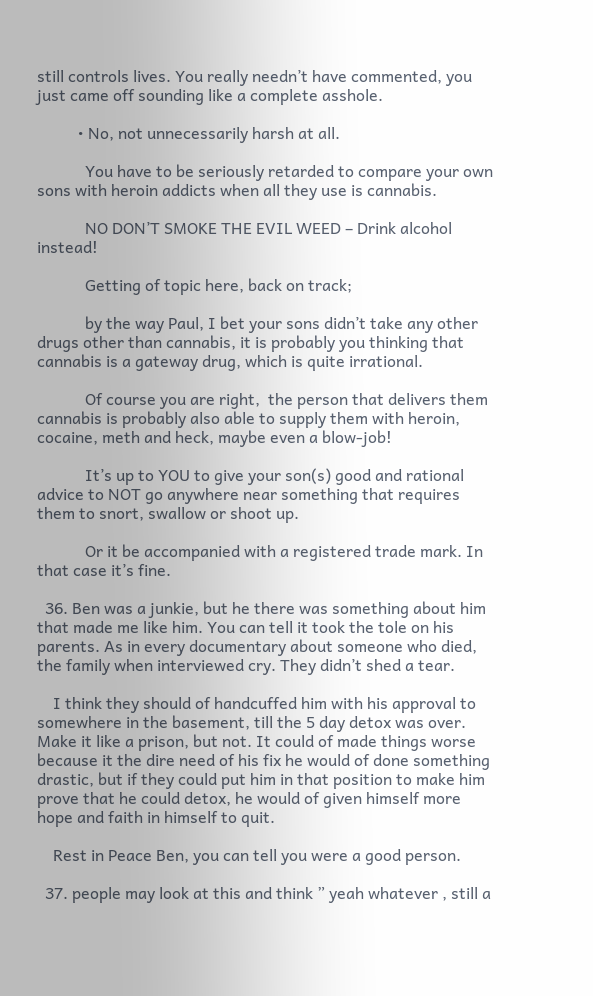still controls lives. You really needn’t have commented, you just came off sounding like a complete asshole.

          • No, not unnecessarily harsh at all.

            You have to be seriously retarded to compare your own sons with heroin addicts when all they use is cannabis.

            NO DON’T SMOKE THE EVIL WEED – Drink alcohol instead!

            Getting of topic here, back on track;

            by the way Paul, I bet your sons didn’t take any other drugs other than cannabis, it is probably you thinking that cannabis is a gateway drug, which is quite irrational.

            Of course you are right,  the person that delivers them cannabis is probably also able to supply them with heroin, cocaine, meth and heck, maybe even a blow-job!

            It’s up to YOU to give your son(s) good and rational advice to NOT go anywhere near something that requires them to snort, swallow or shoot up.

            Or it be accompanied with a registered trade mark. In that case it’s fine.

  36. Ben was a junkie, but he there was something about him that made me like him. You can tell it took the tole on his parents. As in every documentary about someone who died, the family when interviewed cry. They didn’t shed a tear.

    I think they should of handcuffed him with his approval to somewhere in the basement, till the 5 day detox was over. Make it like a prison, but not. It could of made things worse because it the dire need of his fix he would of done something drastic, but if they could put him in that position to make him prove that he could detox, he would of given himself more hope and faith in himself to quit.

    Rest in Peace Ben, you can tell you were a good person.

  37. people may look at this and think ” yeah whatever , still a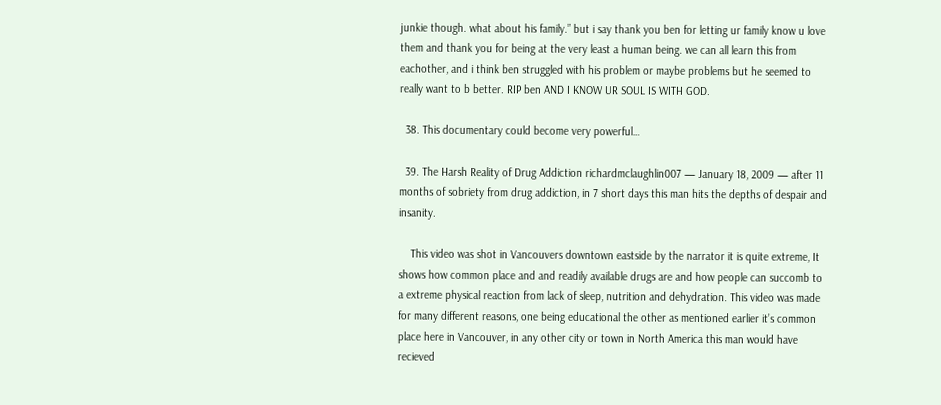junkie though. what about his family.” but i say thank you ben for letting ur family know u love them and thank you for being at the very least a human being. we can all learn this from eachother, and i think ben struggled with his problem or maybe problems but he seemed to really want to b better. RIP ben AND I KNOW UR SOUL IS WITH GOD.

  38. This documentary could become very powerful…

  39. The Harsh Reality of Drug Addiction richardmclaughlin007 — January 18, 2009 — after 11 months of sobriety from drug addiction, in 7 short days this man hits the depths of despair and insanity.

    This video was shot in Vancouvers downtown eastside by the narrator it is quite extreme, It shows how common place and and readily available drugs are and how people can succomb to a extreme physical reaction from lack of sleep, nutrition and dehydration. This video was made for many different reasons, one being educational the other as mentioned earlier it’s common place here in Vancouver, in any other city or town in North America this man would have recieved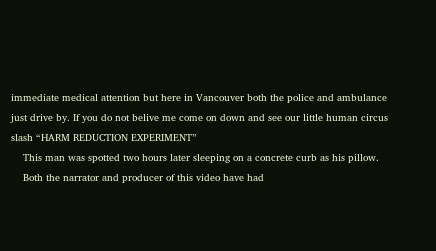immediate medical attention but here in Vancouver both the police and ambulance just drive by. If you do not belive me come on down and see our little human circus slash “HARM REDUCTION EXPERIMENT”
    This man was spotted two hours later sleeping on a concrete curb as his pillow.
    Both the narrator and producer of this video have had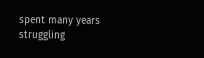spent many years struggling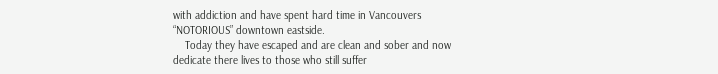with addiction and have spent hard time in Vancouvers “NOTORIOUS” downtown eastside.
    Today they have escaped and are clean and sober and now dedicate there lives to those who still suffer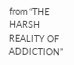from “THE HARSH REALITY OF ADDICTION”